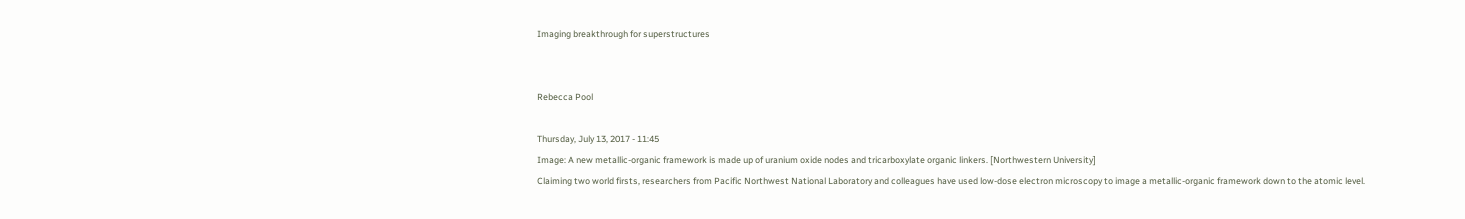Imaging breakthrough for superstructures


Rebecca Pool

Thursday, July 13, 2017 - 11:45
Image: A new metallic-organic framework is made up of uranium oxide nodes and tricarboxylate organic linkers. [Northwestern University]
Claiming two world firsts, researchers from Pacific Northwest National Laboratory and colleagues have used low-dose electron microscopy to image a metallic-organic framework down to the atomic level.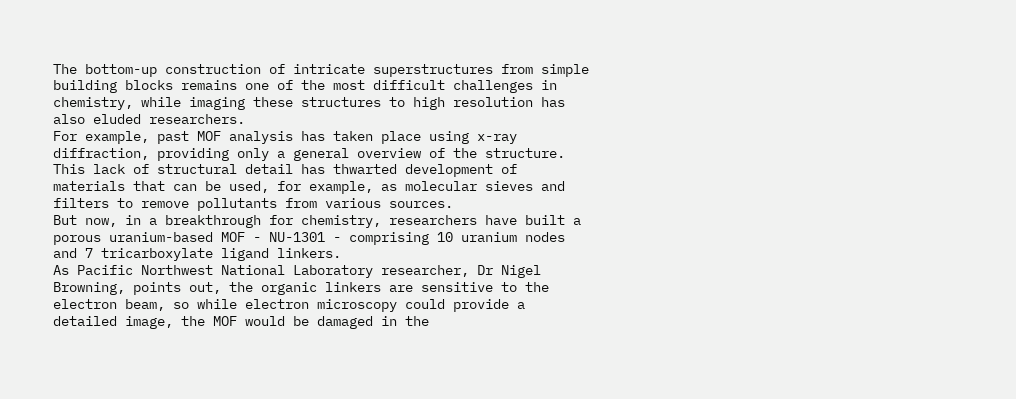The bottom-up construction of intricate superstructures from simple building blocks remains one of the most difficult challenges in chemistry, while imaging these structures to high resolution has also eluded researchers.
For example, past MOF analysis has taken place using x-ray diffraction, providing only a general overview of the structure.
This lack of structural detail has thwarted development of materials that can be used, for example, as molecular sieves and filters to remove pollutants from various sources.
But now, in a breakthrough for chemistry, researchers have built a porous uranium-based MOF - NU-1301 - comprising 10 uranium nodes and 7 tricarboxylate ligand linkers.
As Pacific Northwest National Laboratory researcher, Dr Nigel Browning, points out, the organic linkers are sensitive to the electron beam, so while electron microscopy could provide a detailed image, the MOF would be damaged in the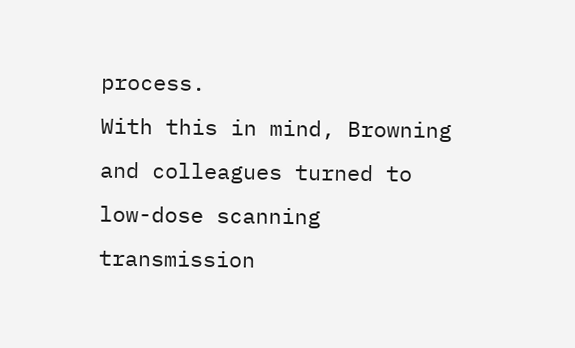process.
With this in mind, Browning and colleagues turned to low-dose scanning transmission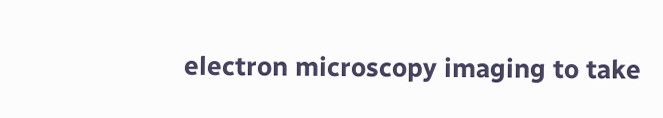electron microscopy imaging to take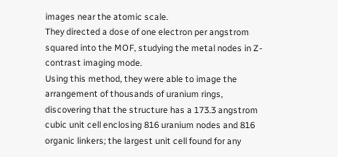images near the atomic scale.
They directed a dose of one electron per angstrom squared into the MOF, studying the metal nodes in Z-contrast imaging mode.
Using this method, they were able to image the arrangement of thousands of uranium rings, discovering that the structure has a 173.3 angstrom cubic unit cell enclosing 816 uranium nodes and 816 organic linkers; the largest unit cell found for any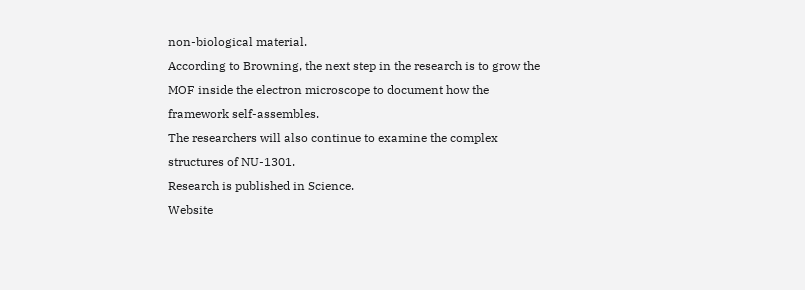non-biological material.
According to Browning, the next step in the research is to grow the MOF inside the electron microscope to document how the framework self-assembles.
The researchers will also continue to examine the complex structures of NU-1301.
Research is published in Science.
Website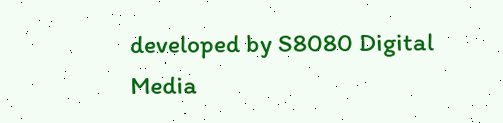developed by S8080 Digital Media